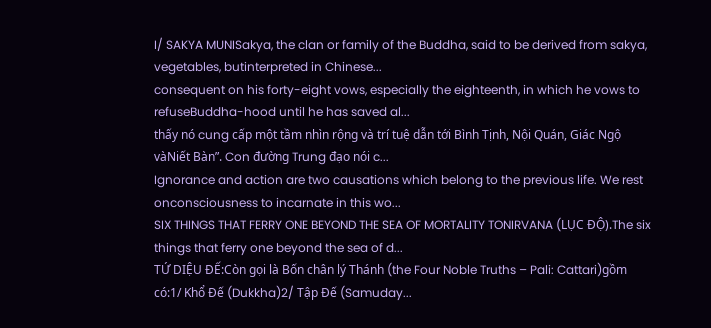I/ SAKYA MUNISakya, the clan or family of the Buddha, said to be derived from sakya, vegetables, butinterpreted in Chinese...
consequent on his forty-eight vows, especially the eighteenth, in which he vows to refuseBuddha-hood until he has saved al...
thấy nó cung cấp một tầm nhìn rộng và trí tuệ dẫn tới Bình Tịnh, Nội Quán, Giác Ngộ vàNiết Bàn”. Con đường Trung đạo nói c...
Ignorance and action are two causations which belong to the previous life. We rest onconsciousness to incarnate in this wo...
SIX THINGS THAT FERRY ONE BEYOND THE SEA OF MORTALITY TONIRVANA (LỤC ĐỘ).The six things that ferry one beyond the sea of d...
TỨ DIỆU ĐẾ:Còn gọi là Bốn chân lý Thánh (the Four Noble Truths – Pali: Cattari)gồm có:1/ Khổ Đế (Dukkha)2/ Tập Đế (Samuday...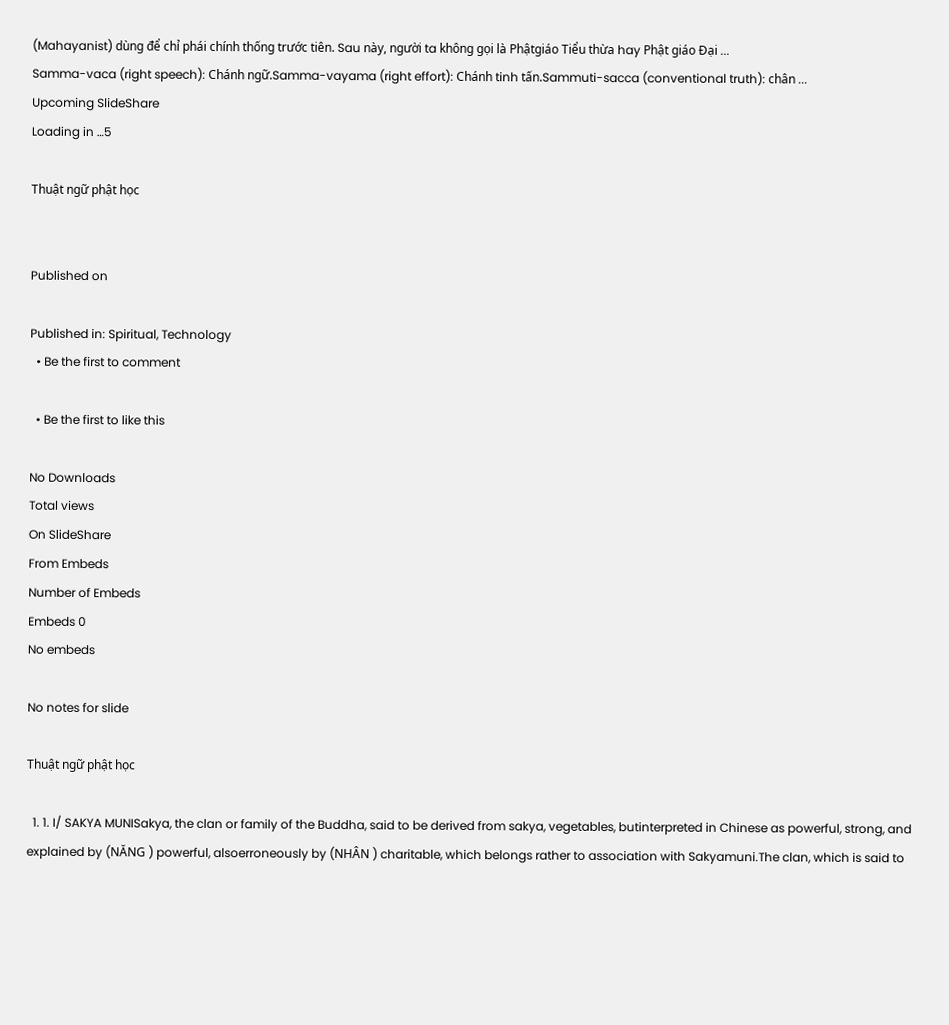(Mahayanist) dùng để chỉ phái chính thống trước tiên. Sau này, người ta không gọi là Phậtgiáo Tiểu thừa hay Phật giáo Đại ...
Samma-vaca (right speech): Chánh ngữ.Samma-vayama (right effort): Chánh tinh tấn.Sammuti-sacca (conventional truth): chân ...
Upcoming SlideShare
Loading in …5

Thuật ngữ phật học


Published on

Published in: Spiritual, Technology
  • Be the first to comment

  • Be the first to like this

No Downloads
Total views
On SlideShare
From Embeds
Number of Embeds
Embeds 0
No embeds

No notes for slide

Thuật ngữ phật học

  1. 1. I/ SAKYA MUNISakya, the clan or family of the Buddha, said to be derived from sakya, vegetables, butinterpreted in Chinese as powerful, strong, and explained by (NĂNG ) powerful, alsoerroneously by (NHÂN ) charitable, which belongs rather to association with Sakyamuni.The clan, which is said to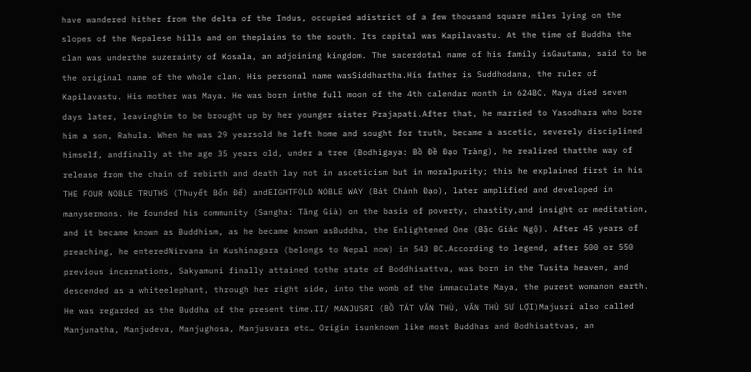have wandered hither from the delta of the Indus, occupied adistrict of a few thousand square miles lying on the slopes of the Nepalese hills and on theplains to the south. Its capital was Kapilavastu. At the time of Buddha the clan was underthe suzerainty of Kosala, an adjoining kingdom. The sacerdotal name of his family isGautama, said to be the original name of the whole clan. His personal name wasSiddhartha.His father is Suddhodana, the ruler of Kapilavastu. His mother was Maya. He was born inthe full moon of the 4th calendar month in 624BC. Maya died seven days later, leavinghim to be brought up by her younger sister Prajapati.After that, he married to Yasodhara who bore him a son, Rahula. When he was 29 yearsold he left home and sought for truth, became a ascetic, severely disciplined himself, andfinally at the age 35 years old, under a tree (Bodhigaya: Bồ Đề Đạo Tràng), he realized thatthe way of release from the chain of rebirth and death lay not in asceticism but in moralpurity; this he explained first in his THE FOUR NOBLE TRUTHS (Thuyết Bốn Đế) andEIGHTFOLD NOBLE WAY (Bát Chánh Đạo), later amplified and developed in manysermons. He founded his community (Sangha: Tăng Già) on the basis of poverty, chastity,and insight or meditation, and it became known as Buddhism, as he became known asBuddha, the Enlightened One (Bậc Giác Ngộ). After 45 years of preaching, he enteredNirvana in Kushinagara (belongs to Nepal now) in 543 BC.According to legend, after 500 or 550 previous incarnations, Sakyamuni finally attained tothe state of Boddhisattva, was born in the Tusita heaven, and descended as a whiteelephant, through her right side, into the womb of the immaculate Maya, the purest womanon earth. He was regarded as the Buddha of the present time.II/ MANJUSRI (BỒ TÁT VĂN THÙ, VĂN THÙ SƯ LỢI)Majusri also called Manjunatha, Manjudeva, Manjughosa, Manjusvara etc… Origin isunknown like most Buddhas and Bodhisattvas, an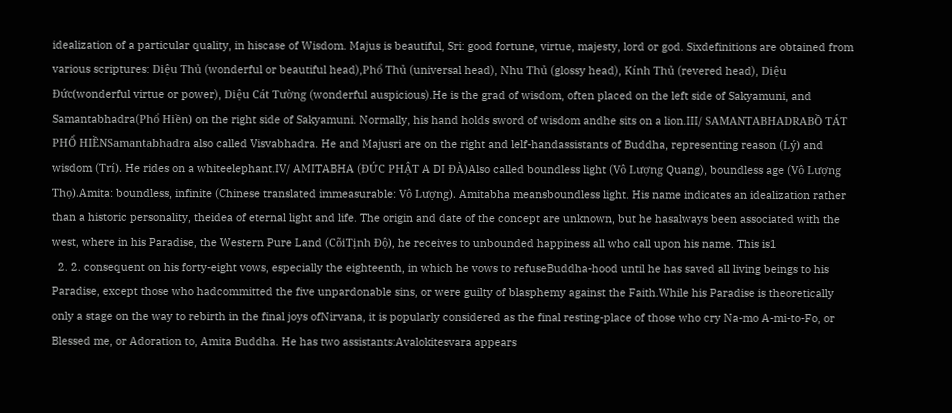idealization of a particular quality, in hiscase of Wisdom. Majus is beautiful, Sri: good fortune, virtue, majesty, lord or god. Sixdefinitions are obtained from various scriptures: Diệu Thủ (wonderful or beautiful head),Phổ Thủ (universal head), Nhu Thủ (glossy head), Kính Thủ (revered head), Diệu Đức(wonderful virtue or power), Diệu Cát Tường (wonderful auspicious).He is the grad of wisdom, often placed on the left side of Sakyamuni, and Samantabhadra(Phổ Hiền) on the right side of Sakyamuni. Normally, his hand holds sword of wisdom andhe sits on a lion.III/ SAMANTABHADRABỒ TÁT PHỔ HIỀNSamantabhadra also called Visvabhadra. He and Majusri are on the right and lelf-handassistants of Buddha, representing reason (Lý) and wisdom (Trí). He rides on a whiteelephant.IV/ AMITABHA (ĐỨC PHẬT A DI ĐÀ)Also called boundless light (Vô Lượng Quang), boundless age (Vô Lượng Thọ).Amita: boundless, infinite (Chinese translated immeasurable: Vô Lượng). Amitabha meansboundless light. His name indicates an idealization rather than a historic personality, theidea of eternal light and life. The origin and date of the concept are unknown, but he hasalways been associated with the west, where in his Paradise, the Western Pure Land (CõiTịnh Độ), he receives to unbounded happiness all who call upon his name. This is1
  2. 2. consequent on his forty-eight vows, especially the eighteenth, in which he vows to refuseBuddha-hood until he has saved all living beings to his Paradise, except those who hadcommitted the five unpardonable sins, or were guilty of blasphemy against the Faith.While his Paradise is theoretically only a stage on the way to rebirth in the final joys ofNirvana, it is popularly considered as the final resting-place of those who cry Na-mo A-mi-to-Fo, or Blessed me, or Adoration to, Amita Buddha. He has two assistants:Avalokitesvara appears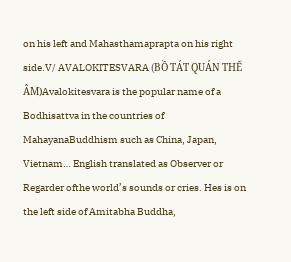on his left and Mahasthamaprapta on his right side.V/ AVALOKITESVARA (BỒ TÁT QUÁN THẾ ÂM)Avalokitesvara is the popular name of a Bodhisattva in the countries of MahayanaBuddhism such as China, Japan, Vietnam… English translated as Observer or Regarder ofthe world’s sounds or cries. Hes is on the left side of Amitabha Buddha,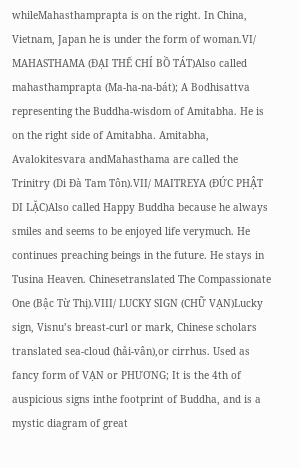whileMahasthamprapta is on the right. In China, Vietnam, Japan he is under the form of woman.VI/ MAHASTHAMA (ĐẠI THẾ CHÍ BỒ TÁT)Also called mahasthamprapta (Ma-ha-na-bát); A Bodhisattva representing the Buddha-wisdom of Amitabha. He is on the right side of Amitabha. Amitabha, Avalokitesvara andMahasthama are called the Trinitry (Di Đà Tam Tôn).VII/ MAITREYA (ĐỨC PHẬT DI LẶC)Also called Happy Buddha because he always smiles and seems to be enjoyed life verymuch. He continues preaching beings in the future. He stays in Tusina Heaven. Chinesetranslated The Compassionate One (Bậc Từ Thị).VIII/ LUCKY SIGN (CHỮ VẠN)Lucky sign, Visnu’s breast-curl or mark, Chinese scholars translated sea-cloud (hải-vân),or cirrhus. Used as fancy form of VẠN or PHƯƠNG; It is the 4th of auspicious signs inthe footprint of Buddha, and is a mystic diagram of great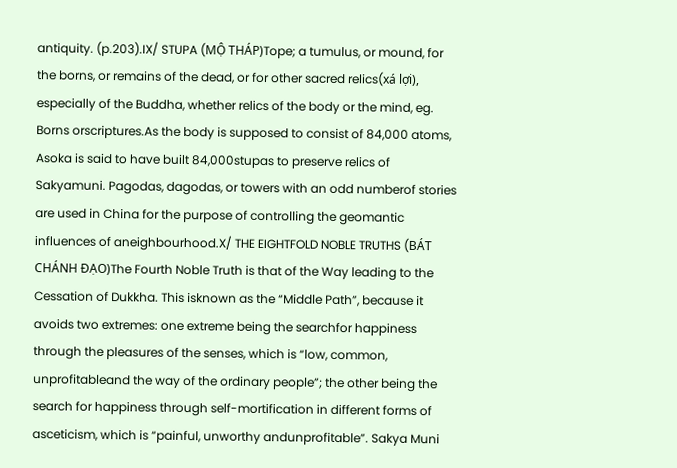antiquity. (p.203).IX/ STUPA (MỘ THÁP)Tope; a tumulus, or mound, for the borns, or remains of the dead, or for other sacred relics(xá lợi), especially of the Buddha, whether relics of the body or the mind, eg. Borns orscriptures.As the body is supposed to consist of 84,000 atoms, Asoka is said to have built 84,000stupas to preserve relics of Sakyamuni. Pagodas, dagodas, or towers with an odd numberof stories are used in China for the purpose of controlling the geomantic influences of aneighbourhood.X/ THE EIGHTFOLD NOBLE TRUTHS (BÁT CHÁNH ĐẠO)The Fourth Noble Truth is that of the Way leading to the Cessation of Dukkha. This isknown as the “Middle Path”, because it avoids two extremes: one extreme being the searchfor happiness through the pleasures of the senses, which is “low, common, unprofitableand the way of the ordinary people”; the other being the search for happiness through self-mortification in different forms of asceticism, which is “painful, unworthy andunprofitable”. Sakya Muni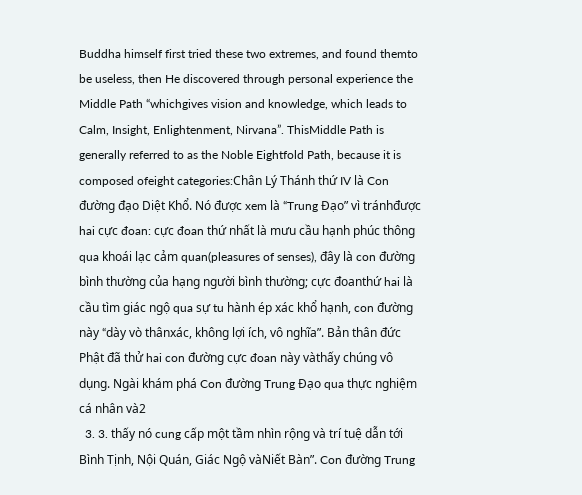Buddha himself first tried these two extremes, and found themto be useless, then He discovered through personal experience the Middle Path “whichgives vision and knowledge, which leads to Calm, Insight, Enlightenment, Nirvana”. ThisMiddle Path is generally referred to as the Noble Eightfold Path, because it is composed ofeight categories:Chân Lý Thánh thứ IV là Con đường đạo Diệt Khổ. Nó được xem là “Trung Đạo” vì tránhđược hai cực đoan: cực đoan thứ nhất là mưu cầu hạnh phúc thông qua khoái lạc cảm quan(pleasures of senses), đây là con đường bình thường của hạng người bình thường; cực đoanthứ hai là cầu tìm giác ngộ qua sự tu hành ép xác khổ hạnh, con đường này “dày vò thânxác, không lợi ích, vô nghĩa”. Bản thân đức Phật đã thử hai con đường cực đoan này vàthấy chúng vô dụng. Ngài khám phá Con đường Trung Đạo qua thực nghiệm cá nhân và2
  3. 3. thấy nó cung cấp một tầm nhìn rộng và trí tuệ dẫn tới Bình Tịnh, Nội Quán, Giác Ngộ vàNiết Bàn”. Con đường Trung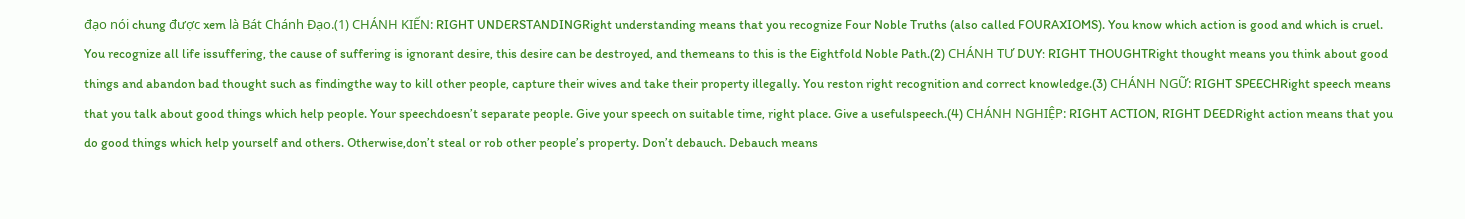đạo nói chung được xem là Bát Chánh Đạo.(1) CHÁNH KIẾN: RIGHT UNDERSTANDINGRight understanding means that you recognize Four Noble Truths (also called FOURAXIOMS). You know which action is good and which is cruel. You recognize all life issuffering, the cause of suffering is ignorant desire, this desire can be destroyed, and themeans to this is the Eightfold Noble Path.(2) CHÁNH TƯ DUY: RIGHT THOUGHTRight thought means you think about good things and abandon bad thought such as findingthe way to kill other people, capture their wives and take their property illegally. You reston right recognition and correct knowledge.(3) CHÁNH NGỮ: RIGHT SPEECHRight speech means that you talk about good things which help people. Your speechdoesn’t separate people. Give your speech on suitable time, right place. Give a usefulspeech.(4) CHÁNH NGHIỆP: RIGHT ACTION, RIGHT DEEDRight action means that you do good things which help yourself and others. Otherwise,don’t steal or rob other people’s property. Don’t debauch. Debauch means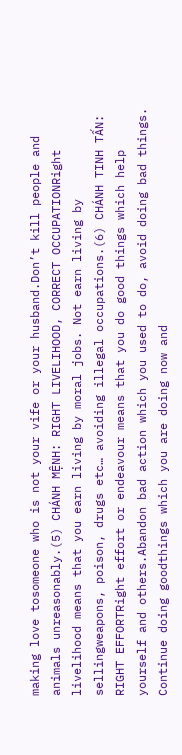making love tosomeone who is not your vife or your husband.Don’t kill people and animals unreasonably.(5) CHÁNH MỆNH: RIGHT LIVELIHOOD, CORRECT OCCUPATIONRight livelihood means that you earn living by moral jobs. Not earn living by sellingweapons, poison, drugs etc… avoiding illegal occupations.(6) CHÁNH TINH TẤN: RIGHT EFFORTRight effort or endeavour means that you do good things which help yourself and others.Abandon bad action which you used to do, avoid doing bad things. Continue doing goodthings which you are doing now and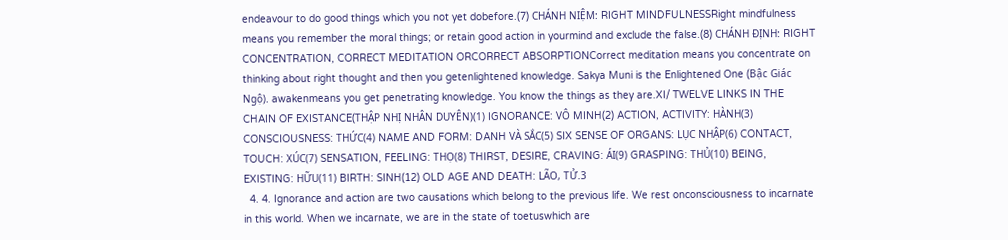endeavour to do good things which you not yet dobefore.(7) CHÁNH NIỆM: RIGHT MINDFULNESSRight mindfulness means you remember the moral things; or retain good action in yourmind and exclude the false.(8) CHÁNH ĐỊNH: RIGHT CONCENTRATION, CORRECT MEDITATION ORCORRECT ABSORPTIONCorrect meditation means you concentrate on thinking about right thought and then you getenlightened knowledge. Sakya Muni is the Enlightened One (Bậc Giác Ngộ). awakenmeans you get penetrating knowledge. You know the things as they are.XI/ TWELVE LINKS IN THE CHAIN OF EXISTANCE(THẬP NHỊ NHÂN DUYÊN)(1) IGNORANCE: VÔ MINH(2) ACTION, ACTIVITY: HÀNH(3) CONSCIOUSNESS: THỨC(4) NAME AND FORM: DANH VÀ SẮC(5) SIX SENSE OF ORGANS: LỤC NHẬP(6) CONTACT, TOUCH: XÚC(7) SENSATION, FEELING: THỌ(8) THIRST, DESIRE, CRAVING: ÁI(9) GRASPING: THỦ(10) BEING, EXISTING: HỮU(11) BIRTH: SINH(12) OLD AGE AND DEATH: LÃO, TỬ.3
  4. 4. Ignorance and action are two causations which belong to the previous life. We rest onconsciousness to incarnate in this world. When we incarnate, we are in the state of toetuswhich are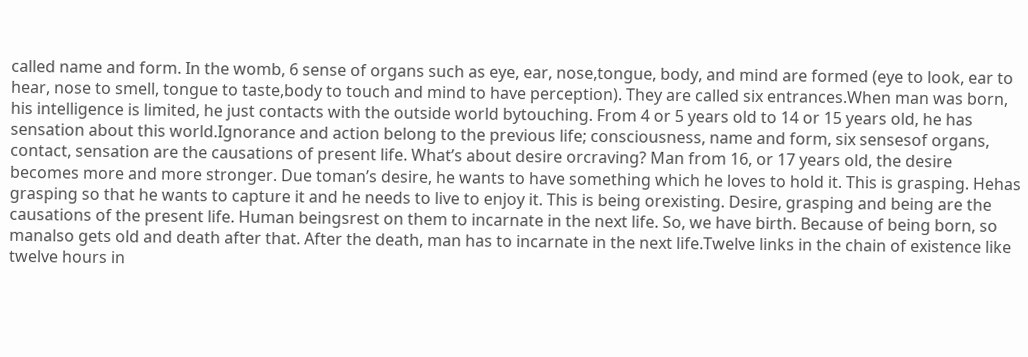called name and form. In the womb, 6 sense of organs such as eye, ear, nose,tongue, body, and mind are formed (eye to look, ear to hear, nose to smell, tongue to taste,body to touch and mind to have perception). They are called six entrances.When man was born, his intelligence is limited, he just contacts with the outside world bytouching. From 4 or 5 years old to 14 or 15 years old, he has sensation about this world.Ignorance and action belong to the previous life; consciousness, name and form, six sensesof organs, contact, sensation are the causations of present life. What’s about desire orcraving? Man from 16, or 17 years old, the desire becomes more and more stronger. Due toman’s desire, he wants to have something which he loves to hold it. This is grasping. Hehas grasping so that he wants to capture it and he needs to live to enjoy it. This is being orexisting. Desire, grasping and being are the causations of the present life. Human beingsrest on them to incarnate in the next life. So, we have birth. Because of being born, so manalso gets old and death after that. After the death, man has to incarnate in the next life.Twelve links in the chain of existence like twelve hours in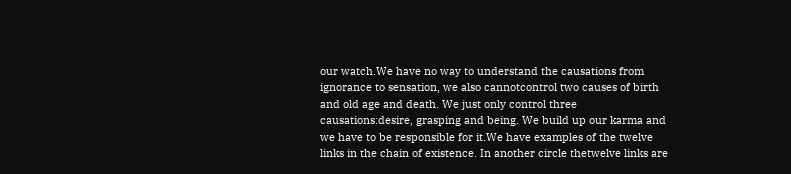our watch.We have no way to understand the causations from ignorance to sensation, we also cannotcontrol two causes of birth and old age and death. We just only control three causations:desire, grasping and being. We build up our karma and we have to be responsible for it.We have examples of the twelve links in the chain of existence. In another circle thetwelve links are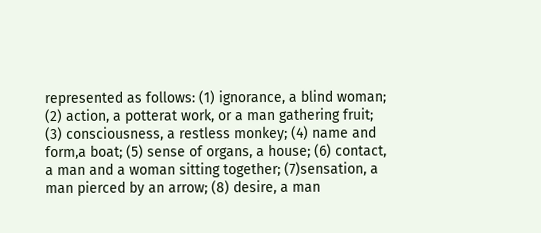represented as follows: (1) ignorance, a blind woman; (2) action, a potterat work, or a man gathering fruit; (3) consciousness, a restless monkey; (4) name and form,a boat; (5) sense of organs, a house; (6) contact, a man and a woman sitting together; (7)sensation, a man pierced by an arrow; (8) desire, a man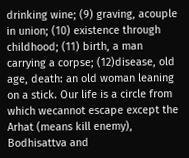drinking wine; (9) graving, acouple in union; (10) existence through childhood; (11) birth, a man carrying a corpse; (12)disease, old age, death: an old woman leaning on a stick. Our life is a circle from which wecannot escape except the Arhat (means kill enemy), Bodhisattva and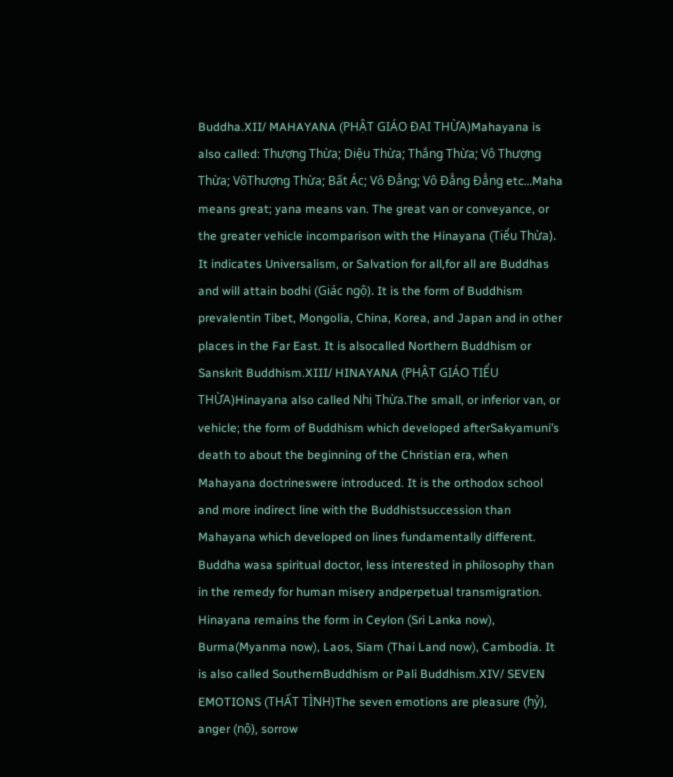Buddha.XII/ MAHAYANA (PHẬT GIÁO ĐẠI THỪA)Mahayana is also called: Thượng Thừa; Diệu Thừa; Thắng Thừa; Vô Thượng Thừa; VôThượng Thừa; Bất Ác; Vô Đẳng; Vô Đẳng Đẳng etc…Maha means great; yana means van. The great van or conveyance, or the greater vehicle incomparison with the Hinayana (Tiểu Thừa). It indicates Universalism, or Salvation for all,for all are Buddhas and will attain bodhi (Giác ngộ). It is the form of Buddhism prevalentin Tibet, Mongolia, China, Korea, and Japan and in other places in the Far East. It is alsocalled Northern Buddhism or Sanskrit Buddhism.XIII/ HINAYANA (PHẬT GIÁO TIỂU THỪA)Hinayana also called Nhị Thừa.The small, or inferior van, or vehicle; the form of Buddhism which developed afterSakyamuni’s death to about the beginning of the Christian era, when Mahayana doctrineswere introduced. It is the orthodox school and more indirect line with the Buddhistsuccession than Mahayana which developed on lines fundamentally different. Buddha wasa spiritual doctor, less interested in philosophy than in the remedy for human misery andperpetual transmigration. Hinayana remains the form in Ceylon (Sri Lanka now), Burma(Myanma now), Laos, Siam (Thai Land now), Cambodia. It is also called SouthernBuddhism or Pali Buddhism.XIV/ SEVEN EMOTIONS (THẤT TÌNH)The seven emotions are pleasure (hỷ), anger (nộ), sorrow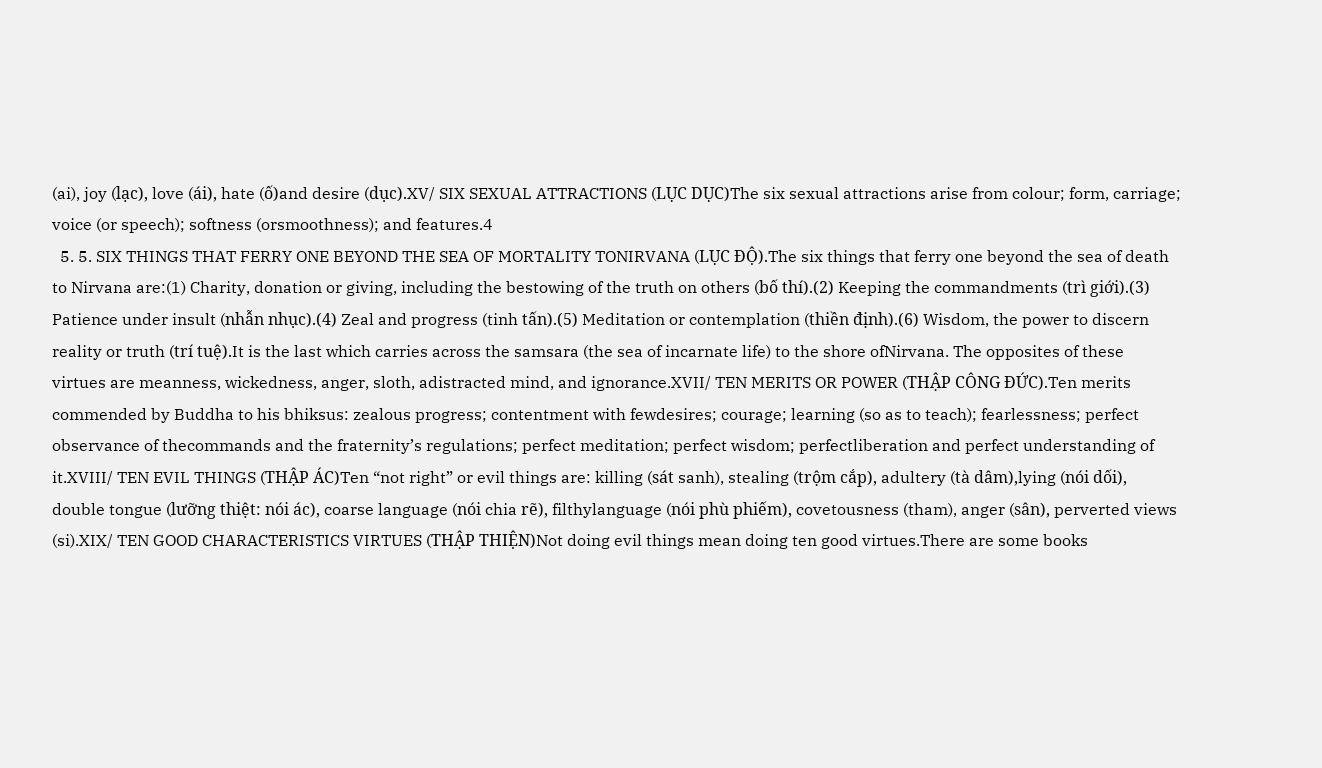(ai), joy (lạc), love (ái), hate (ố)and desire (dục).XV/ SIX SEXUAL ATTRACTIONS (LỤC DỤC)The six sexual attractions arise from colour; form, carriage; voice (or speech); softness (orsmoothness); and features.4
  5. 5. SIX THINGS THAT FERRY ONE BEYOND THE SEA OF MORTALITY TONIRVANA (LỤC ĐỘ).The six things that ferry one beyond the sea of death to Nirvana are:(1) Charity, donation or giving, including the bestowing of the truth on others (bố thí).(2) Keeping the commandments (trì giới).(3) Patience under insult (nhẫn nhục).(4) Zeal and progress (tinh tấn).(5) Meditation or contemplation (thiền định).(6) Wisdom, the power to discern reality or truth (trí tuệ).It is the last which carries across the samsara (the sea of incarnate life) to the shore ofNirvana. The opposites of these virtues are meanness, wickedness, anger, sloth, adistracted mind, and ignorance.XVII/ TEN MERITS OR POWER (THẬP CÔNG ĐỨC).Ten merits commended by Buddha to his bhiksus: zealous progress; contentment with fewdesires; courage; learning (so as to teach); fearlessness; perfect observance of thecommands and the fraternity’s regulations; perfect meditation; perfect wisdom; perfectliberation and perfect understanding of it.XVIII/ TEN EVIL THINGS (THẬP ÁC)Ten “not right” or evil things are: killing (sát sanh), stealing (trộm cắp), adultery (tà dâm),lying (nói dối), double tongue (lưỡng thiệt: nói ác), coarse language (nói chia rẽ), filthylanguage (nói phù phiếm), covetousness (tham), anger (sân), perverted views (si).XIX/ TEN GOOD CHARACTERISTICS VIRTUES (THẬP THIỆN)Not doing evil things mean doing ten good virtues.There are some books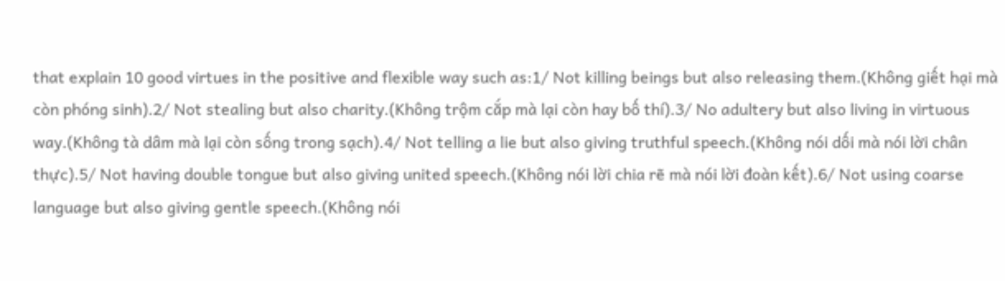that explain 10 good virtues in the positive and flexible way such as:1/ Not killing beings but also releasing them.(Không giết hại mà còn phóng sinh).2/ Not stealing but also charity.(Không trộm cắp mà lại còn hay bố thí).3/ No adultery but also living in virtuous way.(Không tà dâm mà lại còn sống trong sạch).4/ Not telling a lie but also giving truthful speech.(Không nói dối mà nói lời chân thực).5/ Not having double tongue but also giving united speech.(Không nói lời chia rẽ mà nói lời đoàn kết).6/ Not using coarse language but also giving gentle speech.(Không nói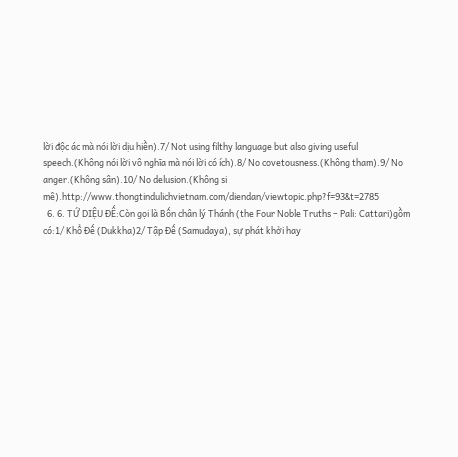lời độc ác mà nói lời dịu hiền).7/ Not using filthy language but also giving useful speech.(Không nói lời vô nghĩa mà nói lời có ích).8/ No covetousness.(Không tham).9/ No anger.(Không sân).10/ No delusion.(Không si mê).http://www.thongtindulichvietnam.com/diendan/viewtopic.php?f=93&t=2785
  6. 6. TỨ DIỆU ĐẾ:Còn gọi là Bốn chân lý Thánh (the Four Noble Truths – Pali: Cattari)gồm có:1/ Khổ Đế (Dukkha)2/ Tập Đế (Samudaya), sự phát khởi hay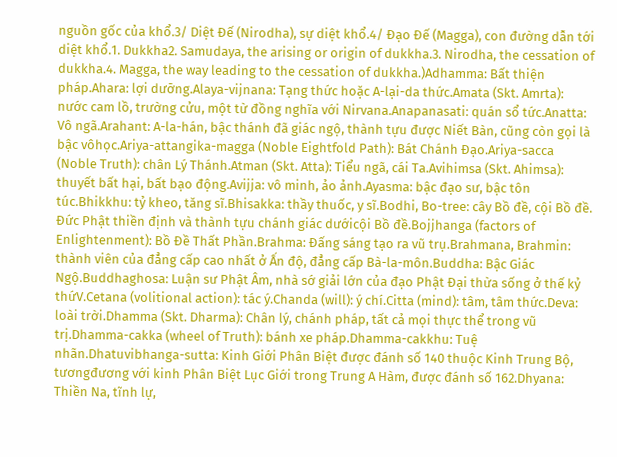nguồn gốc của khổ.3/ Diệt Đế (Nirodha), sự diệt khổ.4/ Đạo Đế (Magga), con đường dẫn tới diệt khổ.1. Dukkha2. Samudaya, the arising or origin of dukkha.3. Nirodha, the cessation of dukkha.4. Magga, the way leading to the cessation of dukkha.)Adhamma: Bất thiện pháp.Ahara: lợi dưỡng.Alaya-vijnana: Tạng thức hoặc A-lại-da thức.Amata (Skt. Amrta): nước cam lồ, trường cửu, một từ đồng nghĩa với Nirvana.Anapanasati: quán sổ tức.Anatta: Vô ngã.Arahant: A-la-hán, bậc thánh đã giác ngộ, thành tựu được Niết Bàn, cũng còn gọi là bậc vôhọc.Ariya-attangika-magga (Noble Eightfold Path): Bát Chánh Đạo.Ariya-sacca (Noble Truth): chân Lý Thánh.Atman (Skt. Atta): Tiểu ngã, cái Ta.Avihimsa (Skt. Ahimsa): thuyết bất hại, bất bạo động.Avijja: vô minh, ảo ảnh.Ayasma: bậc đạo sư, bậc tôn túc.Bhikkhu: tỷ kheo, tăng sĩ.Bhisakka: thầy thuốc, y sĩ.Bodhi, Bo-tree: cây Bồ đề, cội Bồ đề. Đức Phật thiền định và thành tựu chánh giác dướicội Bồ đề.Bojjhanga (factors of Enlightenment): Bồ Đề Thất Phần.Brahma: Đấng sáng tạo ra vũ trụ.Brahmana, Brahmin: thành viên của đẳng cấp cao nhất ở Ấn độ, đẳng cấp Bà-la-môn.Buddha: Bậc Giác Ngộ.Buddhaghosa: Luận sư Phật Âm, nhà sớ giải lớn của đạo Phật Đại thừa sống ở thế kỷ thứV.Cetana (volitional action): tác ý.Chanda (will): ý chí.Citta (mind): tâm, tâm thức.Deva: loài trời.Dhamma (Skt. Dharma): Chân lý, chánh pháp, tất cả mọi thực thể trong vũ trị.Dhamma-cakka (wheel of Truth): bánh xe pháp.Dhamma-cakkhu: Tuệ nhãn.Dhatuvibhanga-sutta: Kinh Giới Phân Biệt được đánh số 140 thuộc Kinh Trung Bộ, tươngđương với kinh Phân Biệt Lục Giới trong Trung A Hàm, được đánh số 162.Dhyana: Thiền Na, tĩnh lự,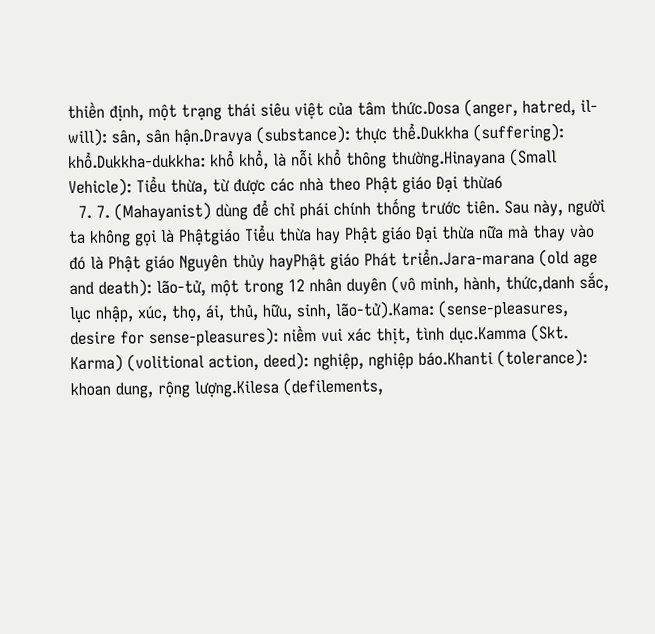thiền định, một trạng thái siêu việt của tâm thức.Dosa (anger, hatred, il-will): sân, sân hận.Dravya (substance): thực thể.Dukkha (suffering): khổ.Dukkha-dukkha: khổ khổ, là nỗi khổ thông thường.Hinayana (Small Vehicle): Tiểu thừa, từ được các nhà theo Phật giáo Đại thừa6
  7. 7. (Mahayanist) dùng để chỉ phái chính thống trước tiên. Sau này, người ta không gọi là Phậtgiáo Tiểu thừa hay Phật giáo Đại thừa nữa mà thay vào đó là Phật giáo Nguyên thủy hayPhật giáo Phát triển.Jara-marana (old age and death): lão-tử, một trong 12 nhân duyên (vô minh, hành, thức,danh sắc, lục nhập, xúc, thọ, ái, thủ, hữu, sinh, lão-tử).Kama: (sense-pleasures, desire for sense-pleasures): niềm vui xác thịt, tình dục.Kamma (Skt. Karma) (volitional action, deed): nghiệp, nghiệp báo.Khanti (tolerance): khoan dung, rộng lượng.Kilesa (defilements,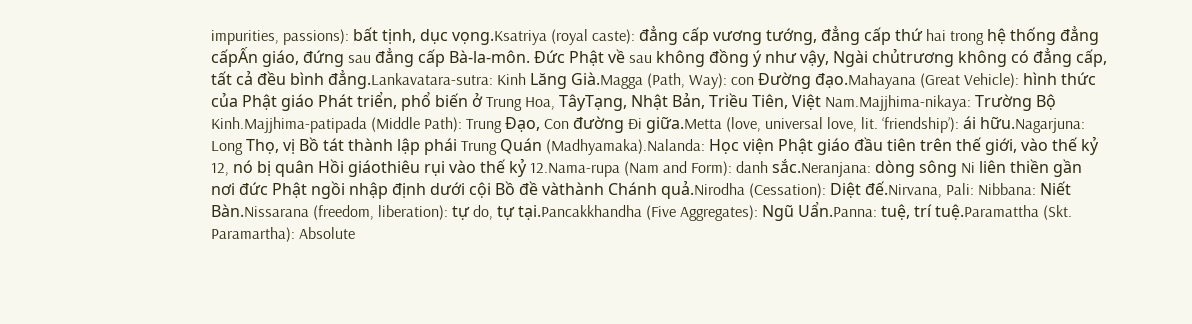impurities, passions): bất tịnh, dục vọng.Ksatriya (royal caste): đẳng cấp vương tướng, đẳng cấp thứ hai trong hệ thống đẳng cấpẤn giáo, đứng sau đẳng cấp Bà-la-môn. Đức Phật về sau không đồng ý như vậy, Ngài chủtrương không có đẳng cấp, tất cả đều bình đẳng.Lankavatara-sutra: Kinh Lăng Già.Magga (Path, Way): con Đường đạo.Mahayana (Great Vehicle): hình thức của Phật giáo Phát triển, phổ biến ở Trung Hoa, TâyTạng, Nhật Bản, Triều Tiên, Việt Nam.Majjhima-nikaya: Trường Bộ Kinh.Majjhima-patipada (Middle Path): Trung Đạo, Con đường Đi giữa.Metta (love, universal love, lit. ‘friendship’): ái hữu.Nagarjuna: Long Thọ, vị Bồ tát thành lập phái Trung Quán (Madhyamaka).Nalanda: Học viện Phật giáo đầu tiên trên thế giới, vào thế kỷ 12, nó bị quân Hồi giáothiêu rụi vào thế kỷ 12.Nama-rupa (Nam and Form): danh sắc.Neranjana: dòng sông Ni liên thiền gần nơi đức Phật ngồi nhập định dưới cội Bồ đề vàthành Chánh quả.Nirodha (Cessation): Diệt đế.Nirvana, Pali: Nibbana: Niết Bàn.Nissarana (freedom, liberation): tự do, tự tại.Pancakkhandha (Five Aggregates): Ngũ Uẩn.Panna: tuệ, trí tuệ.Paramattha (Skt. Paramartha): Absolute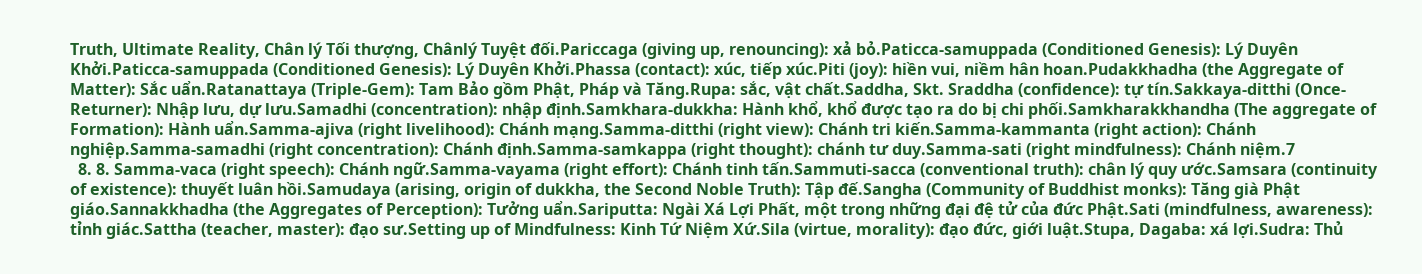Truth, Ultimate Reality, Chân lý Tối thượng, Chânlý Tuyệt đối.Pariccaga (giving up, renouncing): xả bỏ.Paticca-samuppada (Conditioned Genesis): Lý Duyên Khởi.Paticca-samuppada (Conditioned Genesis): Lý Duyên Khởi.Phassa (contact): xúc, tiếp xúc.Piti (joy): hiền vui, niềm hân hoan.Pudakkhadha (the Aggregate of Matter): Sắc uẩn.Ratanattaya (Triple-Gem): Tam Bảo gồm Phật, Pháp và Tăng.Rupa: sắc, vật chất.Saddha, Skt. Sraddha (confidence): tự tín.Sakkaya-ditthi (Once-Returner): Nhập lưu, dự lưu.Samadhi (concentration): nhập định.Samkhara-dukkha: Hành khổ, khổ được tạo ra do bị chi phối.Samkharakkhandha (The aggregate of Formation): Hành uẩn.Samma-ajiva (right livelihood): Chánh mạng.Samma-ditthi (right view): Chánh tri kiến.Samma-kammanta (right action): Chánh nghiệp.Samma-samadhi (right concentration): Chánh định.Samma-samkappa (right thought): chánh tư duy.Samma-sati (right mindfulness): Chánh niệm.7
  8. 8. Samma-vaca (right speech): Chánh ngữ.Samma-vayama (right effort): Chánh tinh tấn.Sammuti-sacca (conventional truth): chân lý quy ước.Samsara (continuity of existence): thuyết luân hồi.Samudaya (arising, origin of dukkha, the Second Noble Truth): Tập đế.Sangha (Community of Buddhist monks): Tăng già Phật giáo.Sannakkhadha (the Aggregates of Perception): Tưởng uẩn.Sariputta: Ngài Xá Lợi Phất, một trong những đại đệ tử của đức Phật.Sati (mindfulness, awareness): tỉnh giác.Sattha (teacher, master): đạo sư.Setting up of Mindfulness: Kinh Tứ Niệm Xứ.Sila (virtue, morality): đạo đức, giới luật.Stupa, Dagaba: xá lợi.Sudra: Thủ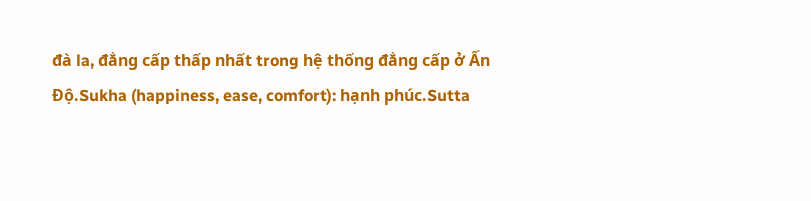đà la, đẳng cấp thấp nhất trong hệ thống đẳng cấp ở Ấn Độ.Sukha (happiness, ease, comfort): hạnh phúc.Sutta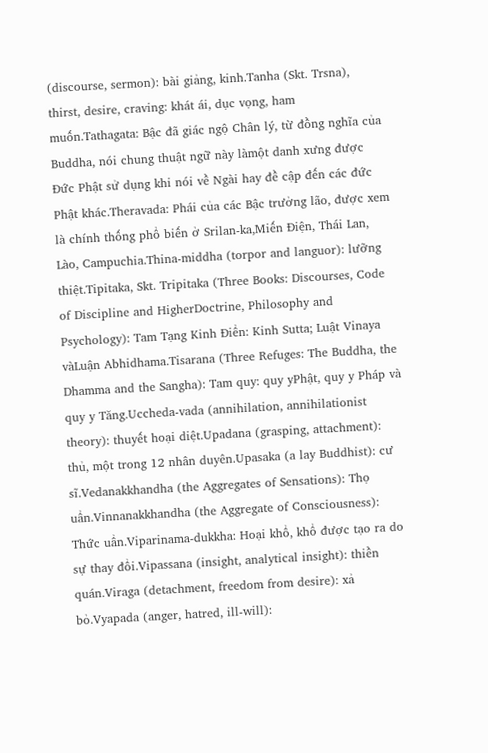(discourse, sermon): bài giảng, kinh.Tanha (Skt. Trsna), thirst, desire, craving: khát ái, dục vọng, ham muốn.Tathagata: Bậc đã giác ngộ Chân lý, từ đồng nghĩa của Buddha, nói chung thuật ngữ này làmột danh xưng được Đức Phật sử dụng khi nói về Ngài hay đề cập đến các đức Phật khác.Theravada: Phái của các Bậc trưởng lão, được xem là chính thống phổ biến ở Srilan-ka,Miến Điện, Thái Lan, Lào, Campuchia.Thina-middha (torpor and languor): lưỡng thiệt.Tipitaka, Skt. Tripitaka (Three Books: Discourses, Code of Discipline and HigherDoctrine, Philosophy and Psychology): Tam Tạng Kinh Điển: Kinh Sutta; Luật Vinaya vàLuận Abhidhama.Tisarana (Three Refuges: The Buddha, the Dhamma and the Sangha): Tam quy: quy yPhật, quy y Pháp và quy y Tăng.Uccheda-vada (annihilation, annihilationist theory): thuyết hoại diệt.Upadana (grasping, attachment): thủ, một trong 12 nhân duyên.Upasaka (a lay Buddhist): cư sĩ.Vedanakkhandha (the Aggregates of Sensations): Thọ uẩn.Vinnanakkhandha (the Aggregate of Consciousness): Thức uẩn.Viparinama-dukkha: Hoại khổ, khổ được tạo ra do sự thay đổi.Vipassana (insight, analytical insight): thiền quán.Viraga (detachment, freedom from desire): xả bỏ.Vyapada (anger, hatred, ill-will):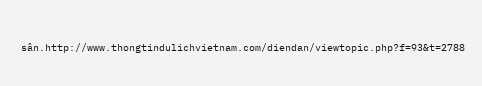sân.http://www.thongtindulichvietnam.com/diendan/viewtopic.php?f=93&t=2788